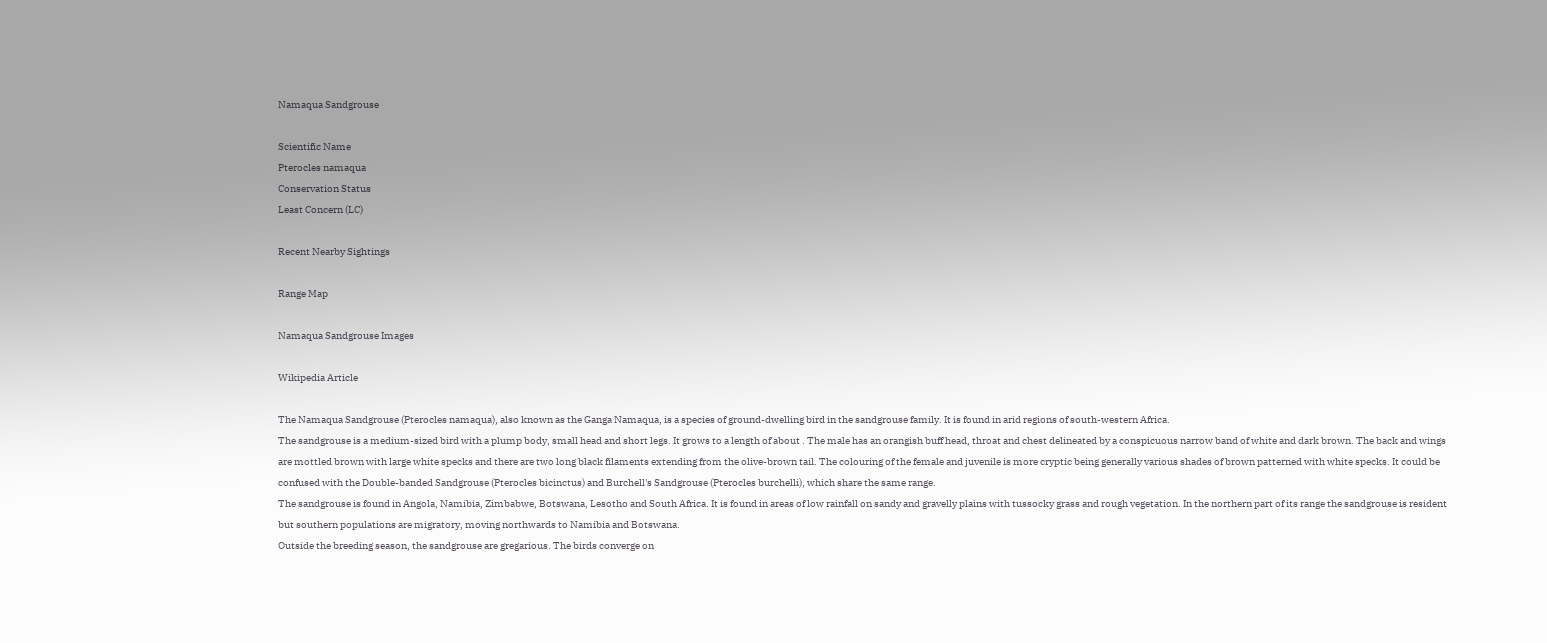Namaqua Sandgrouse

Scientific Name
Pterocles namaqua
Conservation Status
Least Concern (LC)

Recent Nearby Sightings

Range Map

Namaqua Sandgrouse Images

Wikipedia Article

The Namaqua Sandgrouse (Pterocles namaqua), also known as the Ganga Namaqua, is a species of ground-dwelling bird in the sandgrouse family. It is found in arid regions of south-western Africa.
The sandgrouse is a medium-sized bird with a plump body, small head and short legs. It grows to a length of about . The male has an orangish buff head, throat and chest delineated by a conspicuous narrow band of white and dark brown. The back and wings are mottled brown with large white specks and there are two long black filaments extending from the olive-brown tail. The colouring of the female and juvenile is more cryptic being generally various shades of brown patterned with white specks. It could be confused with the Double-banded Sandgrouse (Pterocles bicinctus) and Burchell's Sandgrouse (Pterocles burchelli), which share the same range.
The sandgrouse is found in Angola, Namibia, Zimbabwe, Botswana, Lesotho and South Africa. It is found in areas of low rainfall on sandy and gravelly plains with tussocky grass and rough vegetation. In the northern part of its range the sandgrouse is resident but southern populations are migratory, moving northwards to Namibia and Botswana.
Outside the breeding season, the sandgrouse are gregarious. The birds converge on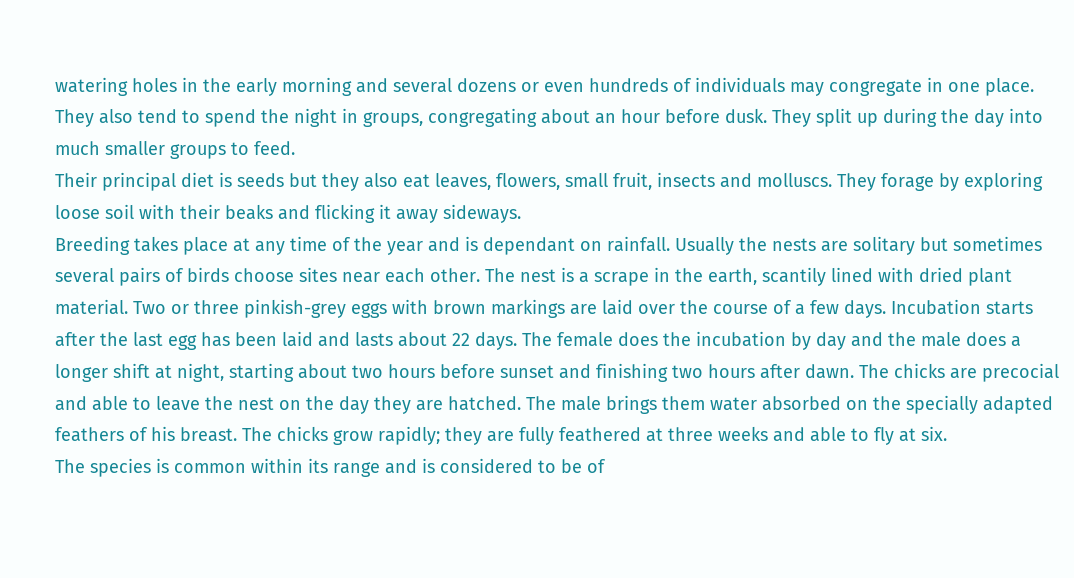watering holes in the early morning and several dozens or even hundreds of individuals may congregate in one place. They also tend to spend the night in groups, congregating about an hour before dusk. They split up during the day into much smaller groups to feed.
Their principal diet is seeds but they also eat leaves, flowers, small fruit, insects and molluscs. They forage by exploring loose soil with their beaks and flicking it away sideways.
Breeding takes place at any time of the year and is dependant on rainfall. Usually the nests are solitary but sometimes several pairs of birds choose sites near each other. The nest is a scrape in the earth, scantily lined with dried plant material. Two or three pinkish-grey eggs with brown markings are laid over the course of a few days. Incubation starts after the last egg has been laid and lasts about 22 days. The female does the incubation by day and the male does a longer shift at night, starting about two hours before sunset and finishing two hours after dawn. The chicks are precocial and able to leave the nest on the day they are hatched. The male brings them water absorbed on the specially adapted feathers of his breast. The chicks grow rapidly; they are fully feathered at three weeks and able to fly at six.
The species is common within its range and is considered to be of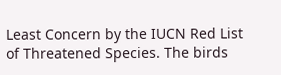Least Concern by the IUCN Red List of Threatened Species. The birds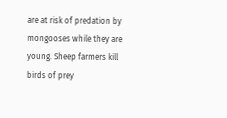are at risk of predation by mongooses while they are young. Sheep farmers kill birds of prey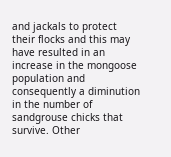and jackals to protect their flocks and this may have resulted in an increase in the mongoose population and consequently a diminution in the number of sandgrouse chicks that survive. Other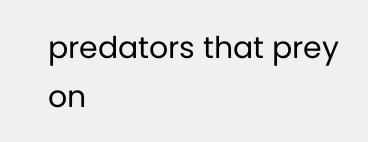predators that prey on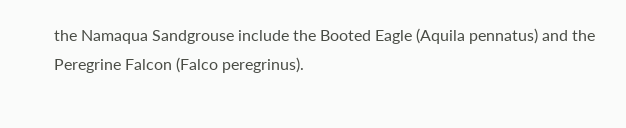the Namaqua Sandgrouse include the Booted Eagle (Aquila pennatus) and the Peregrine Falcon (Falco peregrinus).